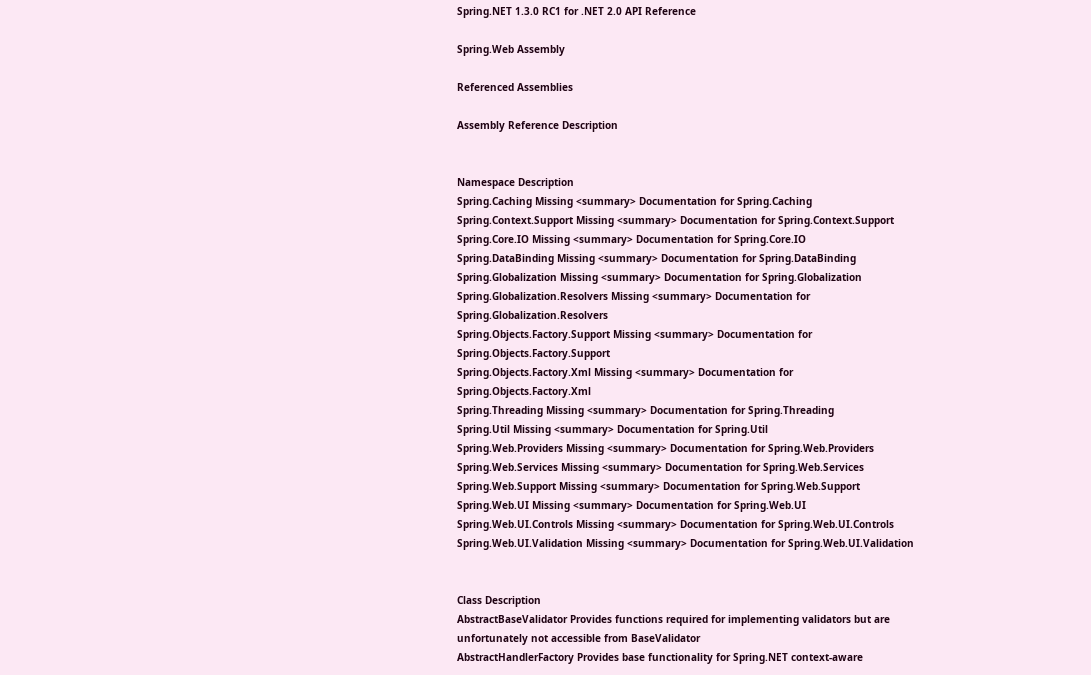Spring.NET 1.3.0 RC1 for .NET 2.0 API Reference

Spring.Web Assembly

Referenced Assemblies

Assembly Reference Description


Namespace Description
Spring.Caching Missing <summary> Documentation for Spring.Caching
Spring.Context.Support Missing <summary> Documentation for Spring.Context.Support
Spring.Core.IO Missing <summary> Documentation for Spring.Core.IO
Spring.DataBinding Missing <summary> Documentation for Spring.DataBinding
Spring.Globalization Missing <summary> Documentation for Spring.Globalization
Spring.Globalization.Resolvers Missing <summary> Documentation for Spring.Globalization.Resolvers
Spring.Objects.Factory.Support Missing <summary> Documentation for Spring.Objects.Factory.Support
Spring.Objects.Factory.Xml Missing <summary> Documentation for Spring.Objects.Factory.Xml
Spring.Threading Missing <summary> Documentation for Spring.Threading
Spring.Util Missing <summary> Documentation for Spring.Util
Spring.Web.Providers Missing <summary> Documentation for Spring.Web.Providers
Spring.Web.Services Missing <summary> Documentation for Spring.Web.Services
Spring.Web.Support Missing <summary> Documentation for Spring.Web.Support
Spring.Web.UI Missing <summary> Documentation for Spring.Web.UI
Spring.Web.UI.Controls Missing <summary> Documentation for Spring.Web.UI.Controls
Spring.Web.UI.Validation Missing <summary> Documentation for Spring.Web.UI.Validation


Class Description
AbstractBaseValidator Provides functions required for implementing validators but are unfortunately not accessible from BaseValidator
AbstractHandlerFactory Provides base functionality for Spring.NET context-aware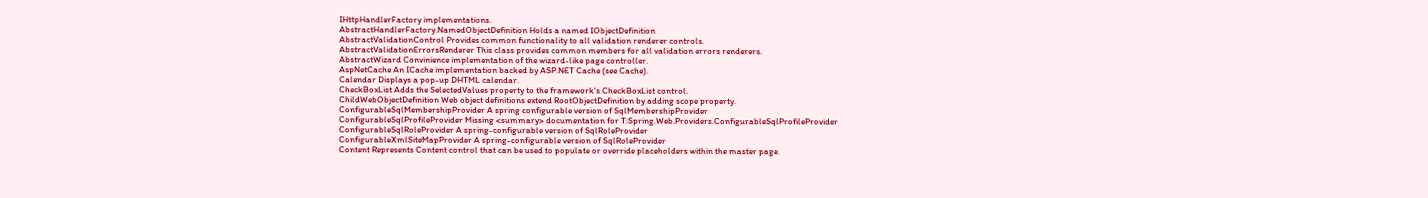IHttpHandlerFactory implementations.
AbstractHandlerFactory.NamedObjectDefinition Holds a named IObjectDefinition
AbstractValidationControl Provides common functionality to all validation renderer controls.
AbstractValidationErrorsRenderer This class provides common members for all validation errors renderers.
AbstractWizard Convinience implementation of the wizard-like page controller.
AspNetCache An ICache implementation backed by ASP.NET Cache (see Cache).
Calendar Displays a pop-up DHTML calendar.
CheckBoxList Adds the SelectedValues property to the framework's CheckBoxList control.
ChildWebObjectDefinition Web object definitions extend RootObjectDefinition by adding scope property.
ConfigurableSqlMembershipProvider A spring configurable version of SqlMembershipProvider
ConfigurableSqlProfileProvider Missing <summary> documentation for T:Spring.Web.Providers.ConfigurableSqlProfileProvider
ConfigurableSqlRoleProvider A spring-configurable version of SqlRoleProvider
ConfigurableXmlSiteMapProvider A spring-configurable version of SqlRoleProvider
Content Represents Content control that can be used to populate or override placeholders within the master page.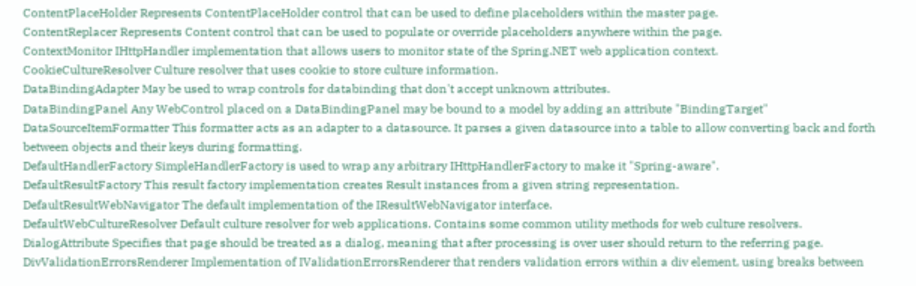ContentPlaceHolder Represents ContentPlaceHolder control that can be used to define placeholders within the master page.
ContentReplacer Represents Content control that can be used to populate or override placeholders anywhere within the page.
ContextMonitor IHttpHandler implementation that allows users to monitor state of the Spring.NET web application context.
CookieCultureResolver Culture resolver that uses cookie to store culture information.
DataBindingAdapter May be used to wrap controls for databinding that don't accept unknown attributes.
DataBindingPanel Any WebControl placed on a DataBindingPanel may be bound to a model by adding an attribute "BindingTarget"
DataSourceItemFormatter This formatter acts as an adapter to a datasource. It parses a given datasource into a table to allow converting back and forth between objects and their keys during formatting.
DefaultHandlerFactory SimpleHandlerFactory is used to wrap any arbitrary IHttpHandlerFactory to make it "Spring-aware".
DefaultResultFactory This result factory implementation creates Result instances from a given string representation.
DefaultResultWebNavigator The default implementation of the IResultWebNavigator interface.
DefaultWebCultureResolver Default culture resolver for web applications. Contains some common utility methods for web culture resolvers.
DialogAttribute Specifies that page should be treated as a dialog, meaning that after processing is over user should return to the referring page.
DivValidationErrorsRenderer Implementation of IValidationErrorsRenderer that renders validation errors within a div element, using breaks between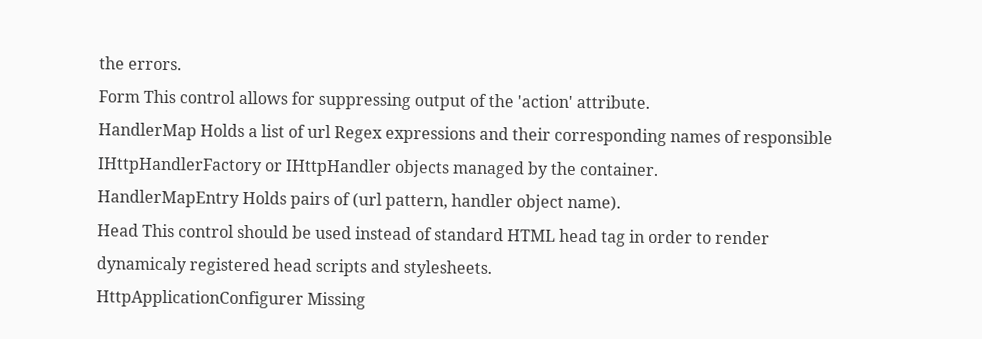the errors.
Form This control allows for suppressing output of the 'action' attribute.
HandlerMap Holds a list of url Regex expressions and their corresponding names of responsible IHttpHandlerFactory or IHttpHandler objects managed by the container.
HandlerMapEntry Holds pairs of (url pattern, handler object name).
Head This control should be used instead of standard HTML head tag in order to render dynamicaly registered head scripts and stylesheets.
HttpApplicationConfigurer Missing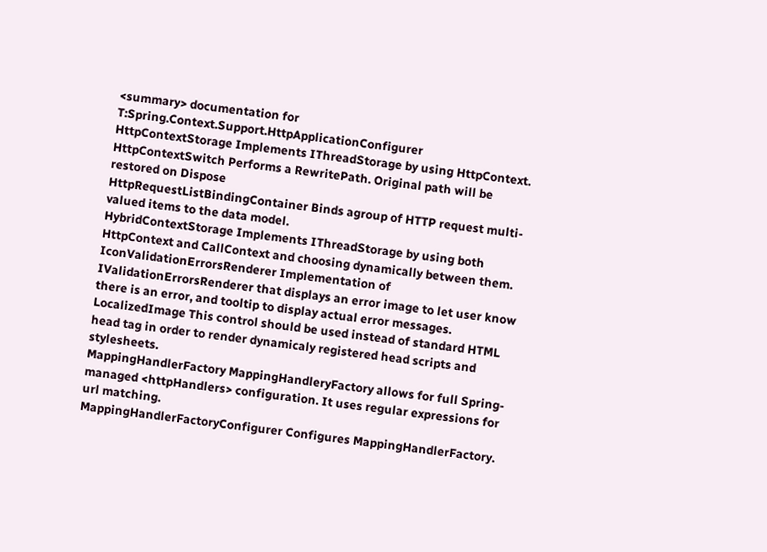<summary> documentation for T:Spring.Context.Support.HttpApplicationConfigurer
HttpContextStorage Implements IThreadStorage by using HttpContext.
HttpContextSwitch Performs a RewritePath. Original path will be restored on Dispose
HttpRequestListBindingContainer Binds agroup of HTTP request multi-valued items to the data model.
HybridContextStorage Implements IThreadStorage by using both HttpContext and CallContext and choosing dynamically between them.
IconValidationErrorsRenderer Implementation of IValidationErrorsRenderer that displays an error image to let user know there is an error, and tooltip to display actual error messages.
LocalizedImage This control should be used instead of standard HTML head tag in order to render dynamicaly registered head scripts and stylesheets.
MappingHandlerFactory MappingHandleryFactory allows for full Spring-managed <httpHandlers> configuration. It uses regular expressions for url matching.
MappingHandlerFactoryConfigurer Configures MappingHandlerFactory.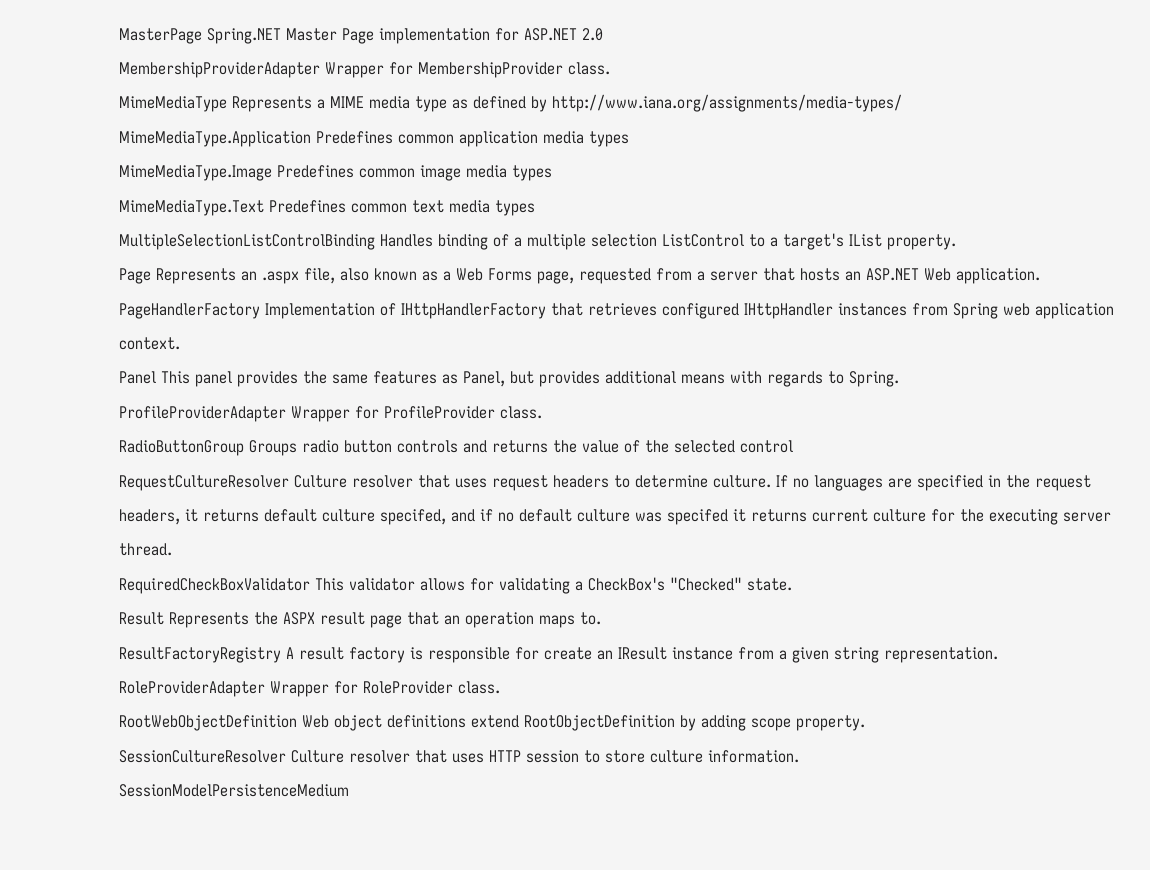MasterPage Spring.NET Master Page implementation for ASP.NET 2.0
MembershipProviderAdapter Wrapper for MembershipProvider class.
MimeMediaType Represents a MIME media type as defined by http://www.iana.org/assignments/media-types/
MimeMediaType.Application Predefines common application media types
MimeMediaType.Image Predefines common image media types
MimeMediaType.Text Predefines common text media types
MultipleSelectionListControlBinding Handles binding of a multiple selection ListControl to a target's IList property.
Page Represents an .aspx file, also known as a Web Forms page, requested from a server that hosts an ASP.NET Web application.
PageHandlerFactory Implementation of IHttpHandlerFactory that retrieves configured IHttpHandler instances from Spring web application context.
Panel This panel provides the same features as Panel, but provides additional means with regards to Spring.
ProfileProviderAdapter Wrapper for ProfileProvider class.
RadioButtonGroup Groups radio button controls and returns the value of the selected control
RequestCultureResolver Culture resolver that uses request headers to determine culture. If no languages are specified in the request headers, it returns default culture specifed, and if no default culture was specifed it returns current culture for the executing server thread.
RequiredCheckBoxValidator This validator allows for validating a CheckBox's "Checked" state.
Result Represents the ASPX result page that an operation maps to.
ResultFactoryRegistry A result factory is responsible for create an IResult instance from a given string representation.
RoleProviderAdapter Wrapper for RoleProvider class.
RootWebObjectDefinition Web object definitions extend RootObjectDefinition by adding scope property.
SessionCultureResolver Culture resolver that uses HTTP session to store culture information.
SessionModelPersistenceMedium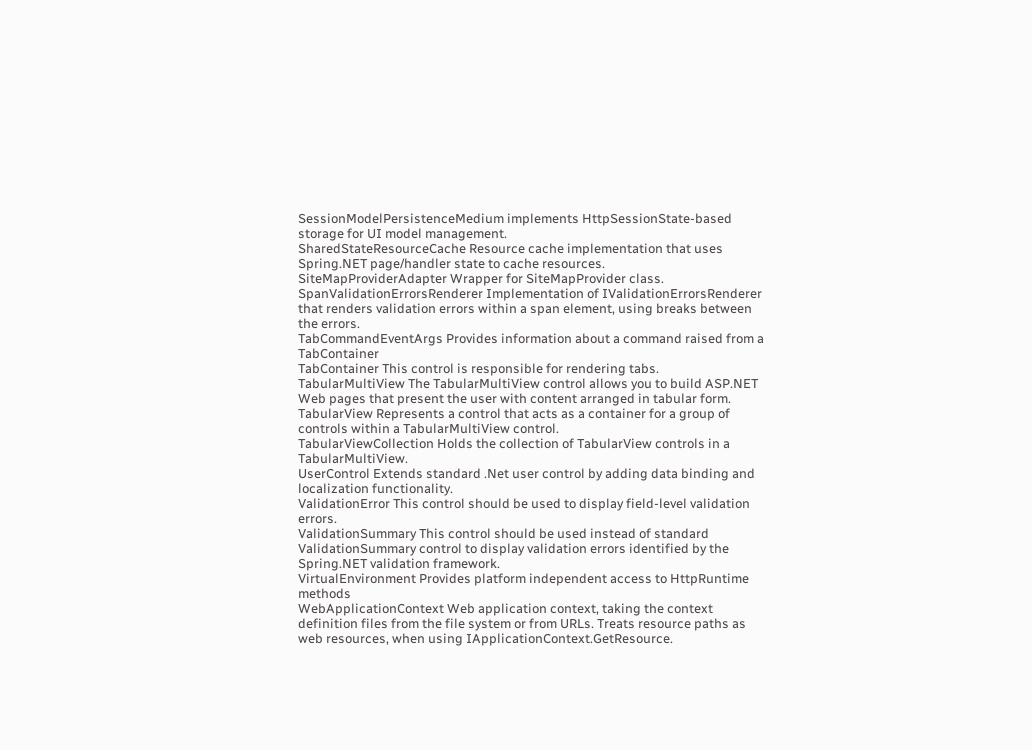SessionModelPersistenceMedium implements HttpSessionState-based storage for UI model management.
SharedStateResourceCache Resource cache implementation that uses Spring.NET page/handler state to cache resources.
SiteMapProviderAdapter Wrapper for SiteMapProvider class.
SpanValidationErrorsRenderer Implementation of IValidationErrorsRenderer that renders validation errors within a span element, using breaks between the errors.
TabCommandEventArgs Provides information about a command raised from a TabContainer
TabContainer This control is responsible for rendering tabs.
TabularMultiView The TabularMultiView control allows you to build ASP.NET Web pages that present the user with content arranged in tabular form.
TabularView Represents a control that acts as a container for a group of controls within a TabularMultiView control.
TabularViewCollection Holds the collection of TabularView controls in a TabularMultiView.
UserControl Extends standard .Net user control by adding data binding and localization functionality.
ValidationError This control should be used to display field-level validation errors.
ValidationSummary This control should be used instead of standard ValidationSummary control to display validation errors identified by the Spring.NET validation framework.
VirtualEnvironment Provides platform independent access to HttpRuntime methods
WebApplicationContext Web application context, taking the context definition files from the file system or from URLs. Treats resource paths as web resources, when using IApplicationContext.GetResource.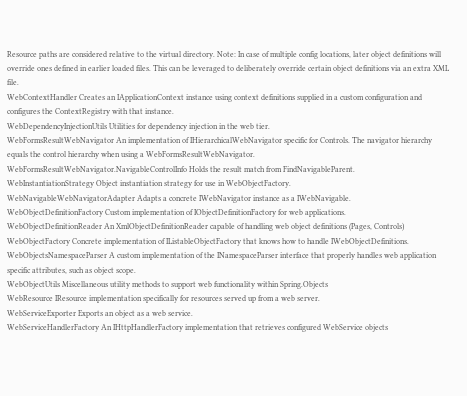Resource paths are considered relative to the virtual directory. Note: In case of multiple config locations, later object definitions will override ones defined in earlier loaded files. This can be leveraged to deliberately override certain object definitions via an extra XML file.
WebContextHandler Creates an IApplicationContext instance using context definitions supplied in a custom configuration and configures the ContextRegistry with that instance.
WebDependencyInjectionUtils Utilities for dependency injection in the web tier.
WebFormsResultWebNavigator An implementation of IHierarchicalWebNavigator specific for Controls. The navigator hierarchy equals the control hierarchy when using a WebFormsResultWebNavigator.
WebFormsResultWebNavigator.NavigableControlInfo Holds the result match from FindNavigableParent.
WebInstantiationStrategy Object instantiation strategy for use in WebObjectFactory.
WebNavigableWebNavigatorAdapter Adapts a concrete IWebNavigator instance as a IWebNavigable.
WebObjectDefinitionFactory Custom implementation of IObjectDefinitionFactory for web applications.
WebObjectDefinitionReader An XmlObjectDefinitionReader capable of handling web object definitions (Pages, Controls)
WebObjectFactory Concrete implementation of IListableObjectFactory that knows how to handle IWebObjectDefinitions.
WebObjectsNamespaceParser A custom implementation of the INamespaceParser interface that properly handles web application specific attributes, such as object scope.
WebObjectUtils Miscellaneous utility methods to support web functionality within Spring.Objects
WebResource IResource implementation specifically for resources served up from a web server.
WebServiceExporter Exports an object as a web service.
WebServiceHandlerFactory An IHttpHandlerFactory implementation that retrieves configured WebService objects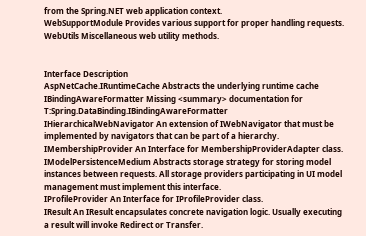from the Spring.NET web application context.
WebSupportModule Provides various support for proper handling requests.
WebUtils Miscellaneous web utility methods.


Interface Description
AspNetCache.IRuntimeCache Abstracts the underlying runtime cache
IBindingAwareFormatter Missing <summary> documentation for T:Spring.DataBinding.IBindingAwareFormatter
IHierarchicalWebNavigator An extension of IWebNavigator that must be implemented by navigators that can be part of a hierarchy.
IMembershipProvider An Interface for MembershipProviderAdapter class.
IModelPersistenceMedium Abstracts storage strategy for storing model instances between requests. All storage providers participating in UI model management must implement this interface.
IProfileProvider An Interface for IProfileProvider class.
IResult An IResult encapsulates concrete navigation logic. Usually executing a result will invoke Redirect or Transfer.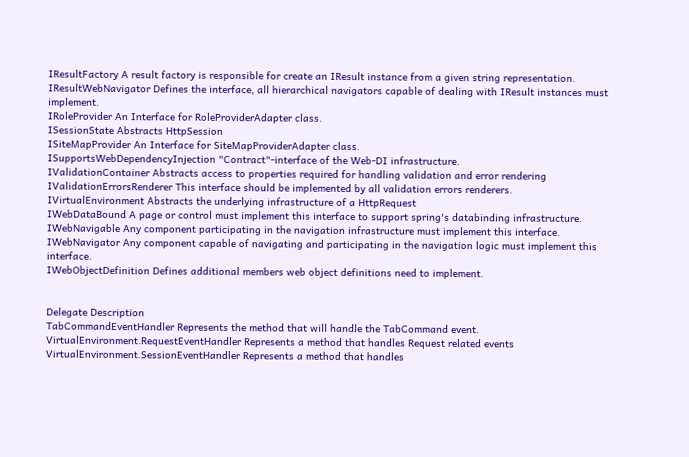IResultFactory A result factory is responsible for create an IResult instance from a given string representation.
IResultWebNavigator Defines the interface, all hierarchical navigators capable of dealing with IResult instances must implement.
IRoleProvider An Interface for RoleProviderAdapter class.
ISessionState Abstracts HttpSession
ISiteMapProvider An Interface for SiteMapProviderAdapter class.
ISupportsWebDependencyInjection "Contract"-interface of the Web-DI infrastructure.
IValidationContainer Abstracts access to properties required for handling validation and error rendering
IValidationErrorsRenderer This interface should be implemented by all validation errors renderers.
IVirtualEnvironment Abstracts the underlying infrastructure of a HttpRequest
IWebDataBound A page or control must implement this interface to support spring's databinding infrastructure.
IWebNavigable Any component participating in the navigation infrastructure must implement this interface.
IWebNavigator Any component capable of navigating and participating in the navigation logic must implement this interface.
IWebObjectDefinition Defines additional members web object definitions need to implement.


Delegate Description
TabCommandEventHandler Represents the method that will handle the TabCommand event.
VirtualEnvironment.RequestEventHandler Represents a method that handles Request related events
VirtualEnvironment.SessionEventHandler Represents a method that handles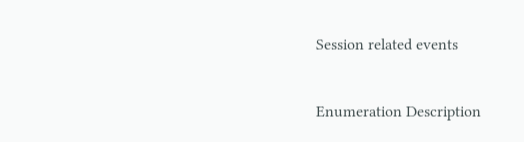Session related events


Enumeration Description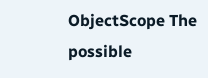ObjectScope The possible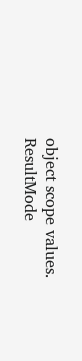object scope values.
ResultMode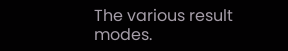The various result modes.